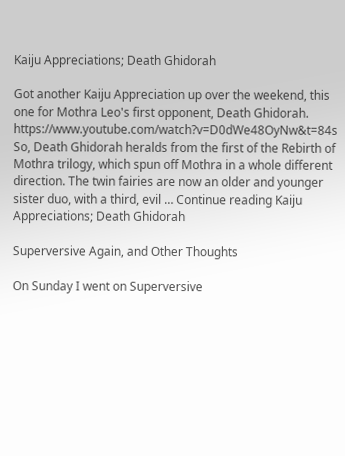Kaiju Appreciations; Death Ghidorah

Got another Kaiju Appreciation up over the weekend, this one for Mothra Leo's first opponent, Death Ghidorah. https://www.youtube.com/watch?v=D0dWe48OyNw&t=84s So, Death Ghidorah heralds from the first of the Rebirth of Mothra trilogy, which spun off Mothra in a whole different direction. The twin fairies are now an older and younger sister duo, with a third, evil … Continue reading Kaiju Appreciations; Death Ghidorah

Superversive Again, and Other Thoughts

On Sunday I went on Superversive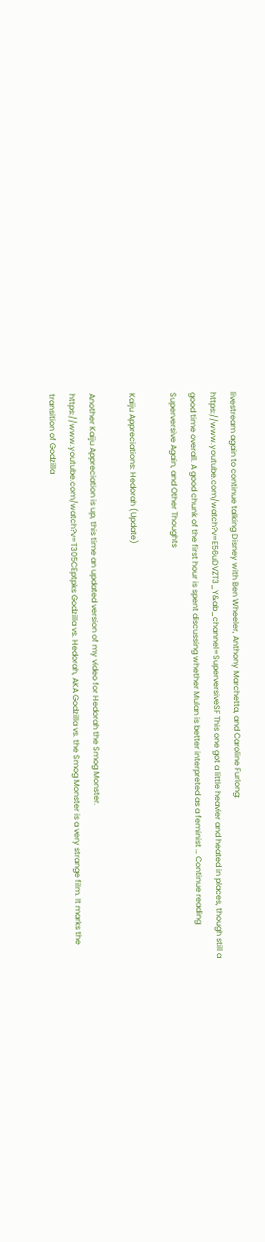livestream again to continue talking Disney with Ben Wheeler, Anthony Marchetta, and Caroline Furlong: https://www.youtube.com/watch?v=E56uDVZT3_Y&ab_channel=SuperversiveSF This one got a little heavier and heated in places, though still a good time overall. A good chunk of the first hour is spent discussing whether Mulan is better interpreted as a feminist … Continue reading Superversive Again, and Other Thoughts

Kaiju Appreciations: Hedorah (Update)

Another Kaiju Appreciation is up, this time an updated version of my video for Hedorah the Smog Monster. https://www.youtube.com/watch?v=T305CEptpks Godzilla vs. Hedorah, AKA Godzilla vs. the Smog Monster is a very strange film. It marks the transition of Godzilla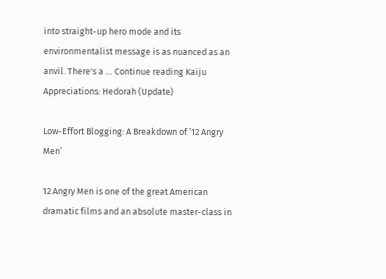into straight-up hero mode and its environmentalist message is as nuanced as an anvil. There's a … Continue reading Kaiju Appreciations: Hedorah (Update)

Low-Effort Blogging: A Breakdown of ’12 Angry Men’

12 Angry Men is one of the great American dramatic films and an absolute master-class in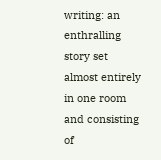writing: an enthralling story set almost entirely in one room and consisting of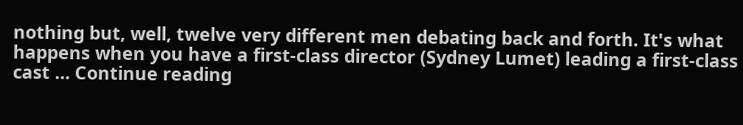nothing but, well, twelve very different men debating back and forth. It's what happens when you have a first-class director (Sydney Lumet) leading a first-class cast … Continue reading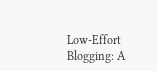Low-Effort Blogging: A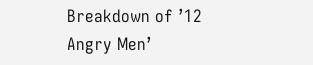Breakdown of ’12 Angry Men’